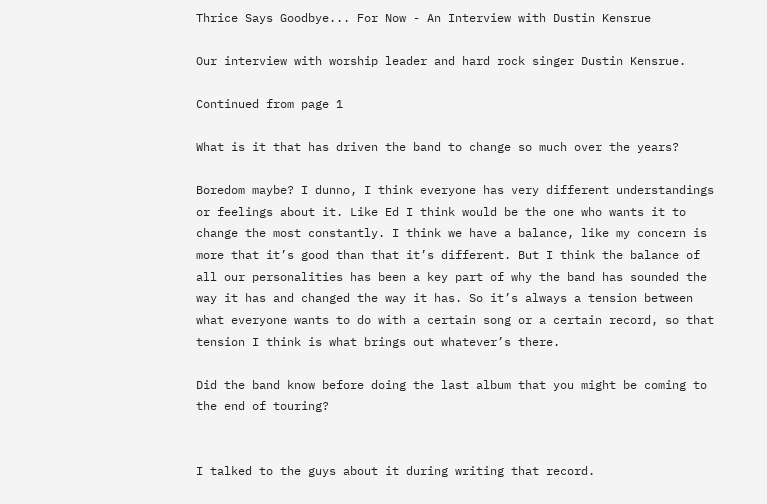Thrice Says Goodbye... For Now - An Interview with Dustin Kensrue

Our interview with worship leader and hard rock singer Dustin Kensrue.

Continued from page 1

What is it that has driven the band to change so much over the years?

Boredom maybe? I dunno, I think everyone has very different understandings or feelings about it. Like Ed I think would be the one who wants it to change the most constantly. I think we have a balance, like my concern is more that it’s good than that it’s different. But I think the balance of all our personalities has been a key part of why the band has sounded the way it has and changed the way it has. So it’s always a tension between what everyone wants to do with a certain song or a certain record, so that tension I think is what brings out whatever’s there.

Did the band know before doing the last album that you might be coming to the end of touring?


I talked to the guys about it during writing that record.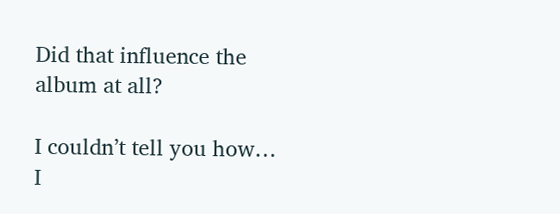Did that influence the album at all?

I couldn’t tell you how… I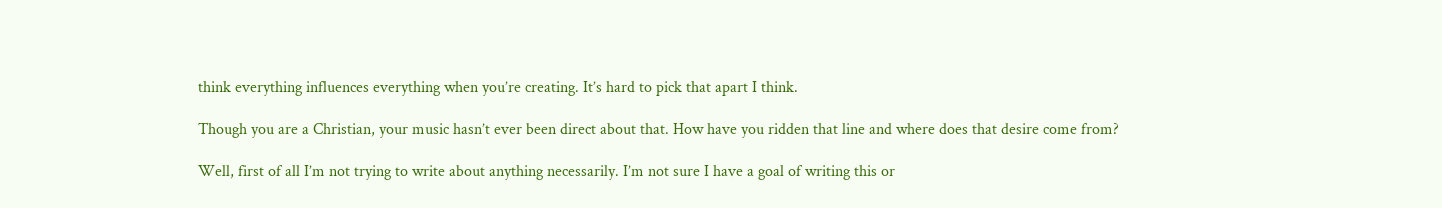think everything influences everything when you’re creating. It’s hard to pick that apart I think.

Though you are a Christian, your music hasn’t ever been direct about that. How have you ridden that line and where does that desire come from?

Well, first of all I’m not trying to write about anything necessarily. I’m not sure I have a goal of writing this or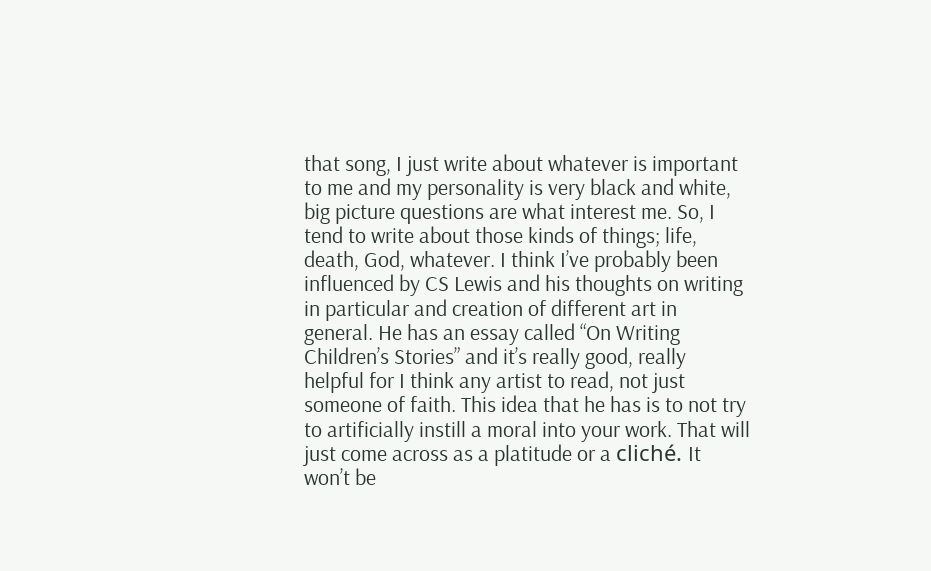that song, I just write about whatever is important to me and my personality is very black and white, big picture questions are what interest me. So, I tend to write about those kinds of things; life, death, God, whatever. I think I’ve probably been influenced by CS Lewis and his thoughts on writing in particular and creation of different art in general. He has an essay called “On Writing Children’s Stories” and it’s really good, really helpful for I think any artist to read, not just someone of faith. This idea that he has is to not try to artificially instill a moral into your work. That will just come across as a platitude or a cliché. It won’t be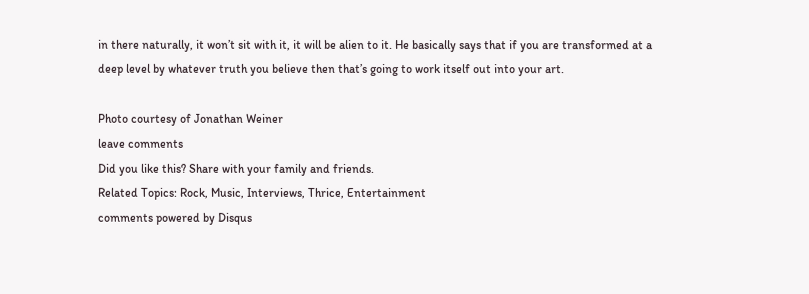in there naturally, it won’t sit with it, it will be alien to it. He basically says that if you are transformed at a deep level by whatever truth you believe then that’s going to work itself out into your art.

Photo courtesy of Jonathan Weiner
leave comments
Did you like this? Share with your family and friends.
Related Topics: Rock, Music, Interviews, Thrice, Entertainment
comments powered by Disqus